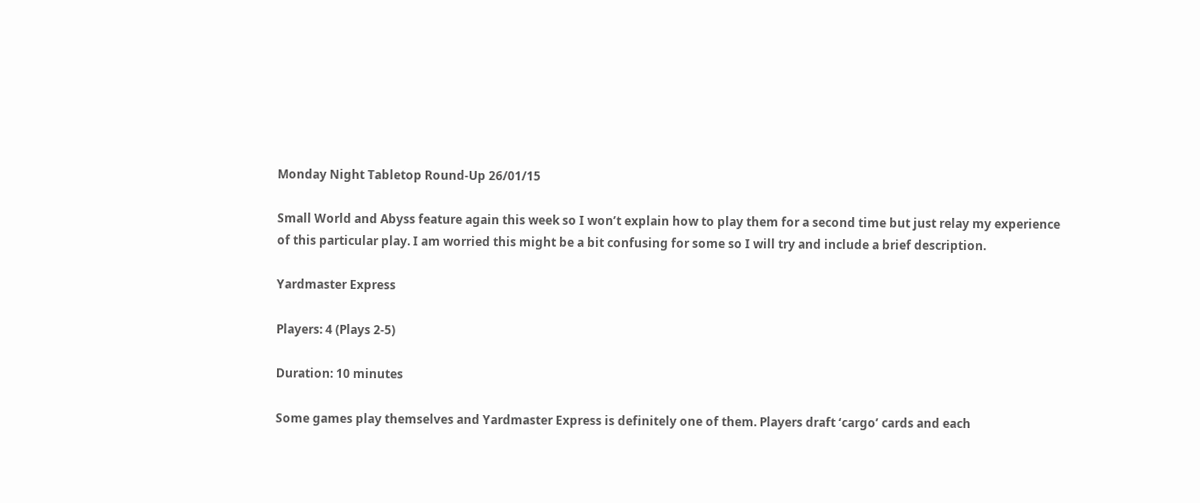Monday Night Tabletop Round-Up 26/01/15

Small World and Abyss feature again this week so I won’t explain how to play them for a second time but just relay my experience of this particular play. I am worried this might be a bit confusing for some so I will try and include a brief description.

Yardmaster Express

Players: 4 (Plays 2-5)

Duration: 10 minutes

Some games play themselves and Yardmaster Express is definitely one of them. Players draft ‘cargo’ cards and each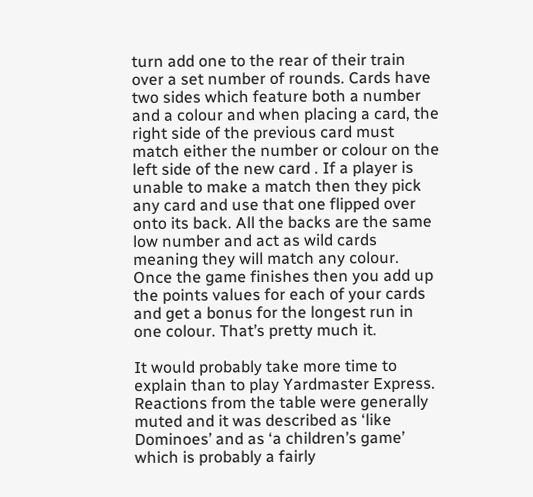turn add one to the rear of their train over a set number of rounds. Cards have two sides which feature both a number and a colour and when placing a card, the right side of the previous card must match either the number or colour on the left side of the new card . If a player is unable to make a match then they pick any card and use that one flipped over onto its back. All the backs are the same low number and act as wild cards meaning they will match any colour. Once the game finishes then you add up the points values for each of your cards and get a bonus for the longest run in one colour. That’s pretty much it.

It would probably take more time to explain than to play Yardmaster Express. Reactions from the table were generally muted and it was described as ‘like Dominoes’ and as ‘a children’s game’ which is probably a fairly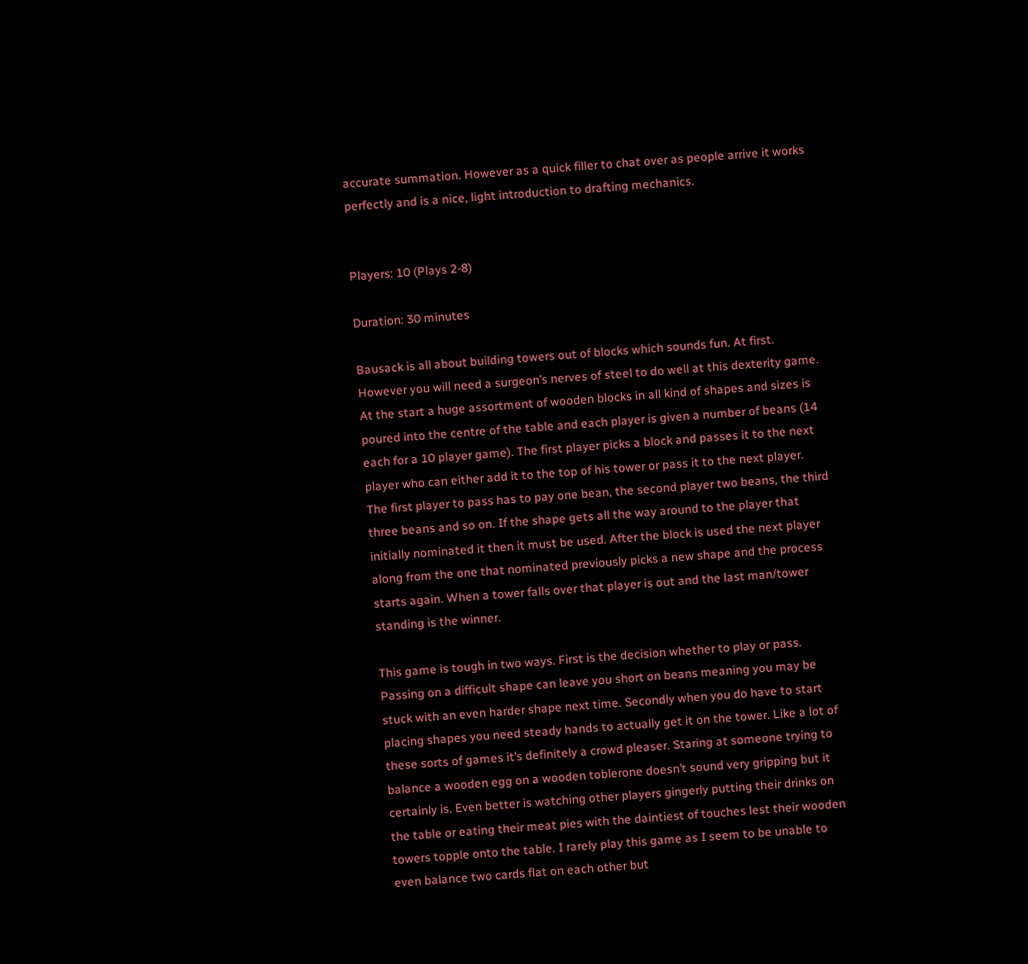accurate summation. However as a quick filler to chat over as people arrive it works perfectly and is a nice, light introduction to drafting mechanics.


Players: 10 (Plays 2-8)

Duration: 30 minutes

Bausack is all about building towers out of blocks which sounds fun. At first. However you will need a surgeon’s nerves of steel to do well at this dexterity game. At the start a huge assortment of wooden blocks in all kind of shapes and sizes is poured into the centre of the table and each player is given a number of beans (14 each for a 10 player game). The first player picks a block and passes it to the next player who can either add it to the top of his tower or pass it to the next player. The first player to pass has to pay one bean, the second player two beans, the third three beans and so on. If the shape gets all the way around to the player that initially nominated it then it must be used. After the block is used the next player along from the one that nominated previously picks a new shape and the process starts again. When a tower falls over that player is out and the last man/tower standing is the winner.

This game is tough in two ways. First is the decision whether to play or pass. Passing on a difficult shape can leave you short on beans meaning you may be stuck with an even harder shape next time. Secondly when you do have to start placing shapes you need steady hands to actually get it on the tower. Like a lot of these sorts of games it’s definitely a crowd pleaser. Staring at someone trying to balance a wooden egg on a wooden toblerone doesn’t sound very gripping but it certainly is. Even better is watching other players gingerly putting their drinks on the table or eating their meat pies with the daintiest of touches lest their wooden towers topple onto the table. I rarely play this game as I seem to be unable to even balance two cards flat on each other but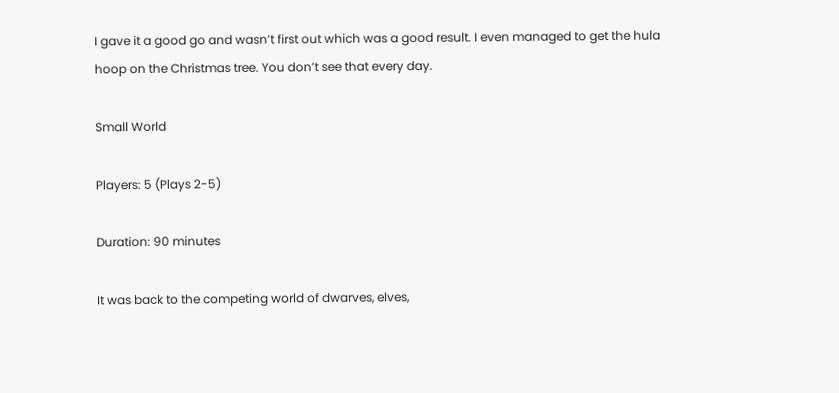I gave it a good go and wasn’t first out which was a good result. I even managed to get the hula hoop on the Christmas tree. You don’t see that every day.

Small World

Players: 5 (Plays 2-5)

Duration: 90 minutes

It was back to the competing world of dwarves, elves,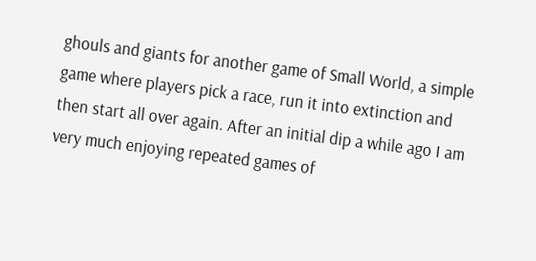ghouls and giants for another game of Small World, a simple game where players pick a race, run it into extinction and then start all over again. After an initial dip a while ago I am very much enjoying repeated games of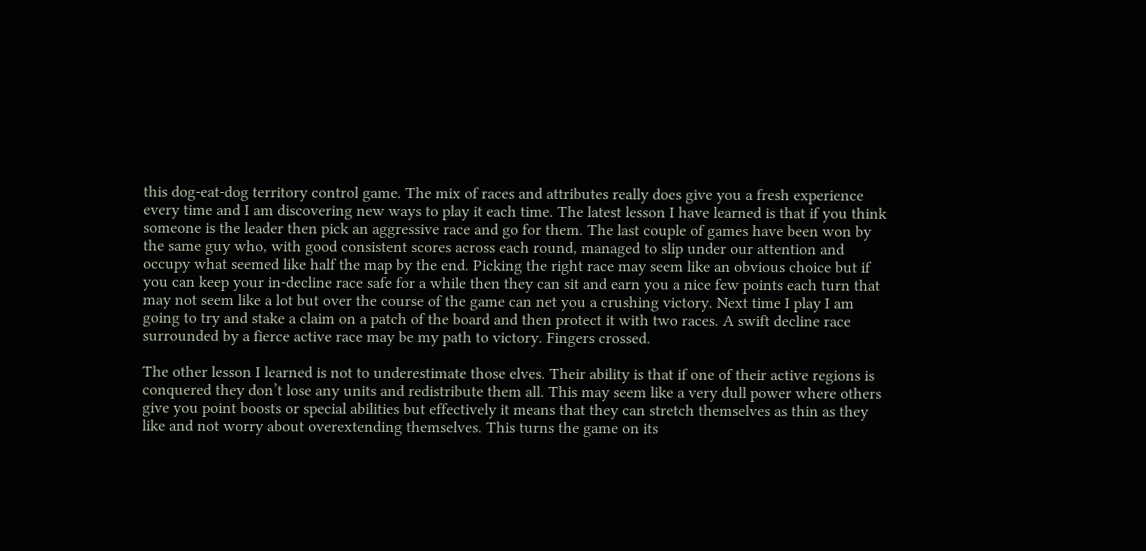this dog-eat-dog territory control game. The mix of races and attributes really does give you a fresh experience every time and I am discovering new ways to play it each time. The latest lesson I have learned is that if you think someone is the leader then pick an aggressive race and go for them. The last couple of games have been won by the same guy who, with good consistent scores across each round, managed to slip under our attention and occupy what seemed like half the map by the end. Picking the right race may seem like an obvious choice but if you can keep your in-decline race safe for a while then they can sit and earn you a nice few points each turn that may not seem like a lot but over the course of the game can net you a crushing victory. Next time I play I am going to try and stake a claim on a patch of the board and then protect it with two races. A swift decline race surrounded by a fierce active race may be my path to victory. Fingers crossed.

The other lesson I learned is not to underestimate those elves. Their ability is that if one of their active regions is conquered they don’t lose any units and redistribute them all. This may seem like a very dull power where others give you point boosts or special abilities but effectively it means that they can stretch themselves as thin as they like and not worry about overextending themselves. This turns the game on its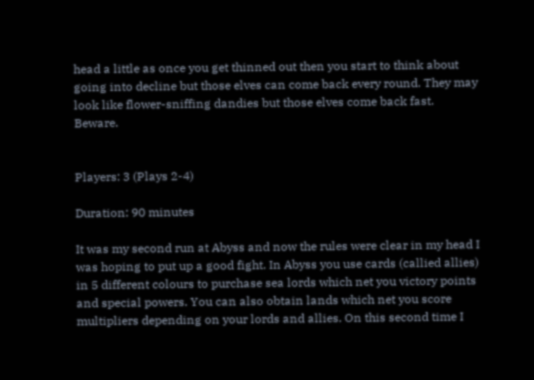head a little as once you get thinned out then you start to think about going into decline but those elves can come back every round. They may look like flower-sniffing dandies but those elves come back fast. Beware.


Players: 3 (Plays 2-4)

Duration: 90 minutes

It was my second run at Abyss and now the rules were clear in my head I was hoping to put up a good fight. In Abyss you use cards (callied allies) in 5 different colours to purchase sea lords which net you victory points and special powers. You can also obtain lands which net you score multipliers depending on your lords and allies. On this second time I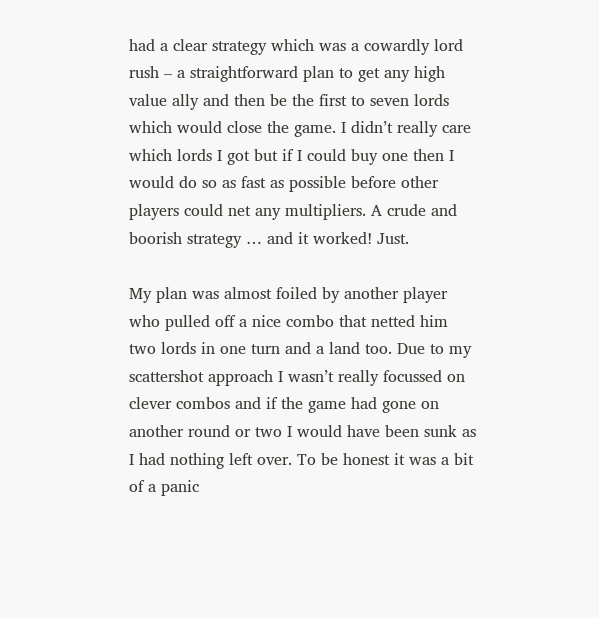had a clear strategy which was a cowardly lord rush – a straightforward plan to get any high value ally and then be the first to seven lords which would close the game. I didn’t really care which lords I got but if I could buy one then I would do so as fast as possible before other players could net any multipliers. A crude and boorish strategy … and it worked! Just.

My plan was almost foiled by another player who pulled off a nice combo that netted him two lords in one turn and a land too. Due to my scattershot approach I wasn’t really focussed on clever combos and if the game had gone on another round or two I would have been sunk as I had nothing left over. To be honest it was a bit of a panic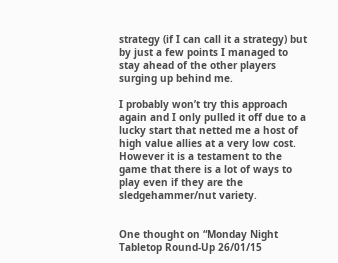strategy (if I can call it a strategy) but by just a few points I managed to stay ahead of the other players surging up behind me.

I probably won’t try this approach again and I only pulled it off due to a lucky start that netted me a host of high value allies at a very low cost. However it is a testament to the game that there is a lot of ways to play even if they are the sledgehammer/nut variety.


One thought on “Monday Night Tabletop Round-Up 26/01/15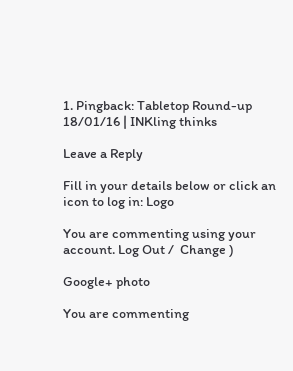1. Pingback: Tabletop Round-up 18/01/16 | INKling thinks

Leave a Reply

Fill in your details below or click an icon to log in: Logo

You are commenting using your account. Log Out /  Change )

Google+ photo

You are commenting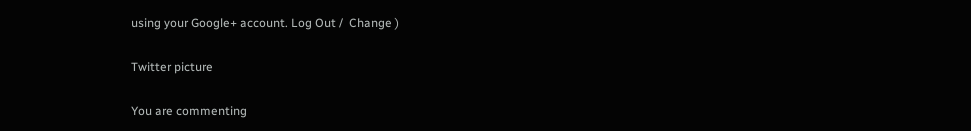using your Google+ account. Log Out /  Change )

Twitter picture

You are commenting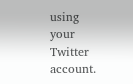using your Twitter account.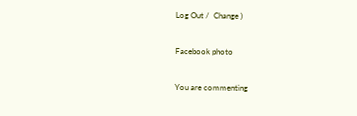Log Out /  Change )

Facebook photo

You are commenting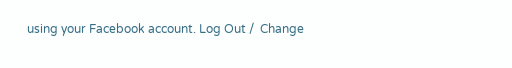using your Facebook account. Log Out /  Change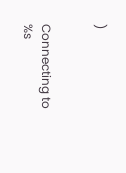)


Connecting to %s